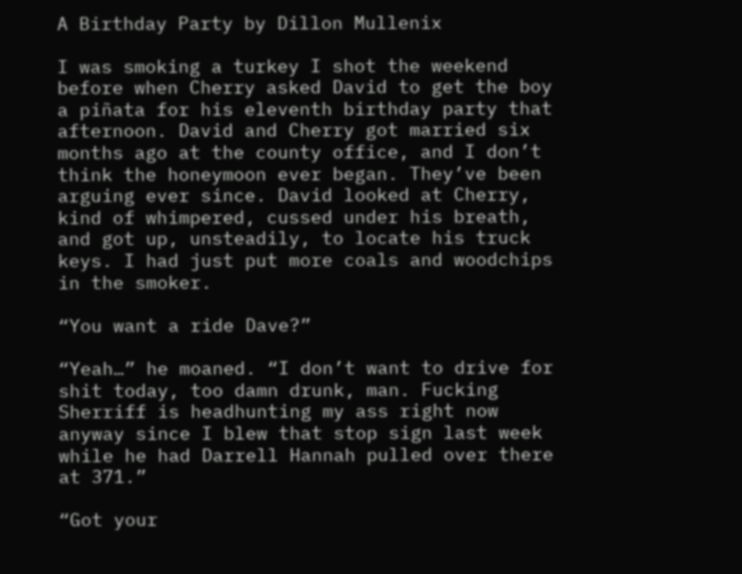A Birthday Party by Dillon Mullenix

I was smoking a turkey I shot the weekend before when Cherry asked David to get the boy a piñata for his eleventh birthday party that afternoon. David and Cherry got married six months ago at the county office, and I don’t think the honeymoon ever began. They’ve been arguing ever since. David looked at Cherry, kind of whimpered, cussed under his breath, and got up, unsteadily, to locate his truck keys. I had just put more coals and woodchips in the smoker.

“You want a ride Dave?”

“Yeah…” he moaned. “I don’t want to drive for shit today, too damn drunk, man. Fucking Sherriff is headhunting my ass right now anyway since I blew that stop sign last week while he had Darrell Hannah pulled over there at 371.”

“Got your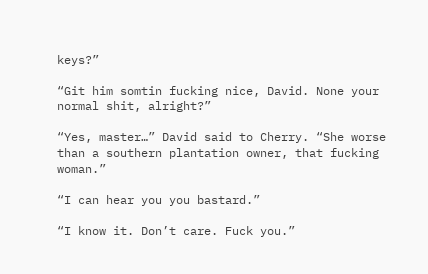keys?”

“Git him somtin fucking nice, David. None your normal shit, alright?”

“Yes, master…” David said to Cherry. “She worse than a southern plantation owner, that fucking woman.”

“I can hear you you bastard.”

“I know it. Don’t care. Fuck you.”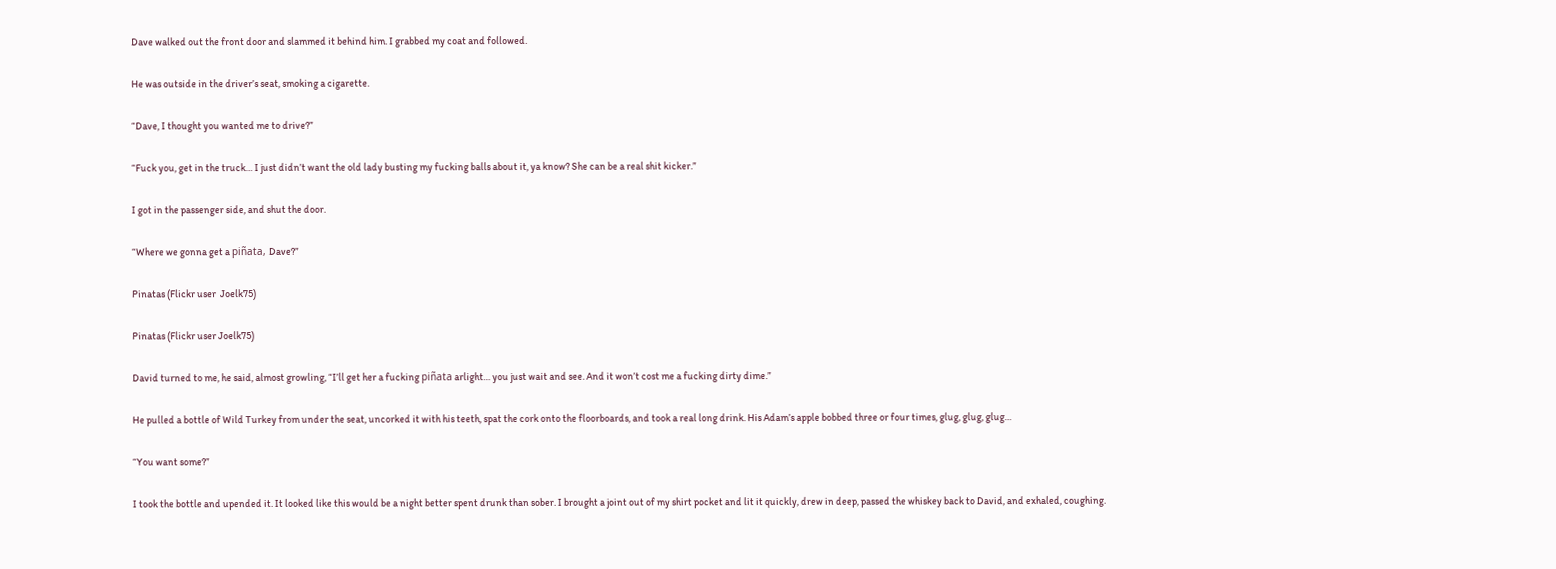Dave walked out the front door and slammed it behind him. I grabbed my coat and followed.

He was outside in the driver’s seat, smoking a cigarette.

“Dave, I thought you wanted me to drive?”

“Fuck you, get in the truck… I just didn’t want the old lady busting my fucking balls about it, ya know? She can be a real shit kicker.”

I got in the passenger side, and shut the door.

“Where we gonna get a piñata, Dave?”

Pinatas (Flickr user  Joelk75)

Pinatas (Flickr user Joelk75)

David turned to me, he said, almost growling, “I’ll get her a fucking piñata arlight… you just wait and see. And it won’t cost me a fucking dirty dime.”

He pulled a bottle of Wild Turkey from under the seat, uncorked it with his teeth, spat the cork onto the floorboards, and took a real long drink. His Adam’s apple bobbed three or four times, glug, glug, glug…

“You want some?”

I took the bottle and upended it. It looked like this would be a night better spent drunk than sober. I brought a joint out of my shirt pocket and lit it quickly, drew in deep, passed the whiskey back to David, and exhaled, coughing.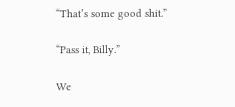“That’s some good shit.”

“Pass it, Billy.”

We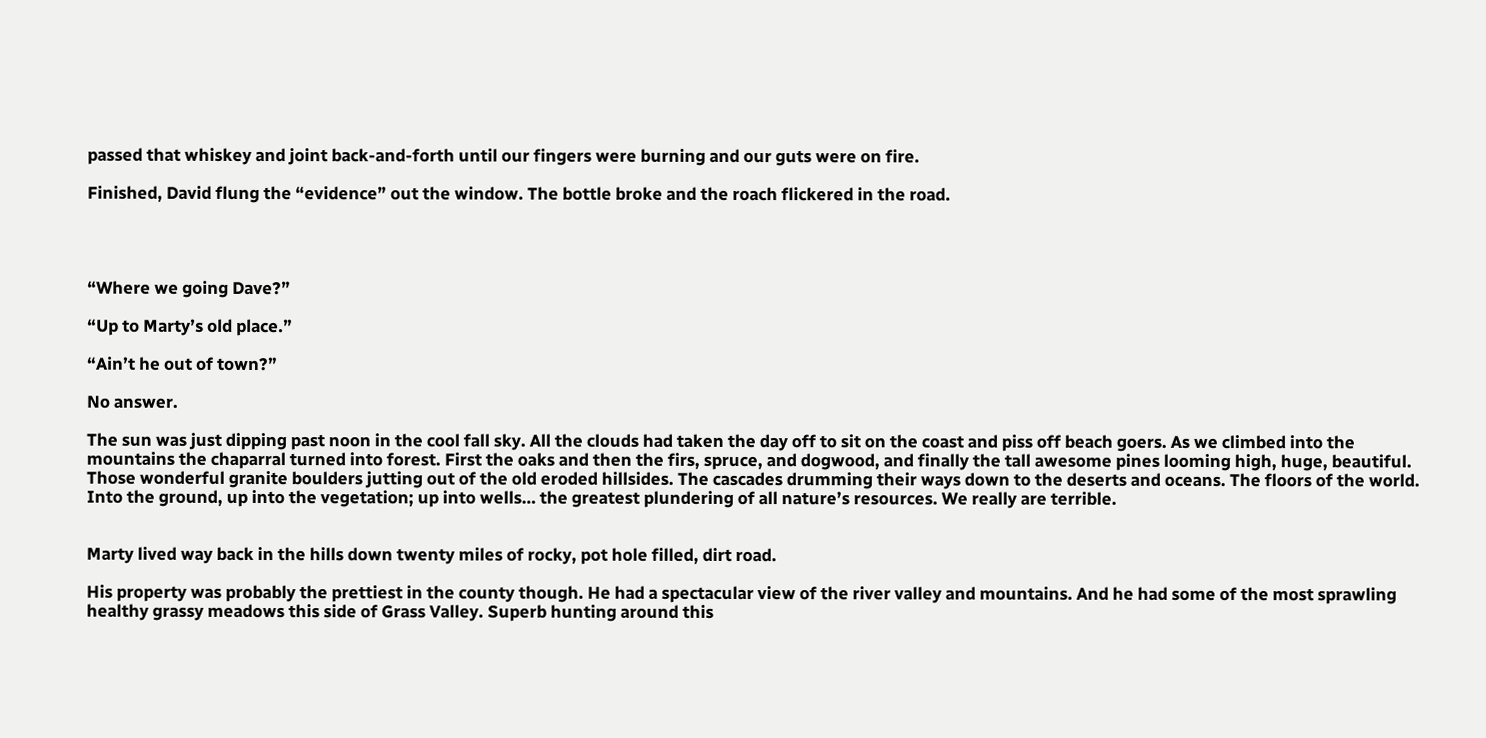passed that whiskey and joint back-and-forth until our fingers were burning and our guts were on fire.

Finished, David flung the “evidence” out the window. The bottle broke and the roach flickered in the road.




“Where we going Dave?”

“Up to Marty’s old place.”

“Ain’t he out of town?”

No answer.

The sun was just dipping past noon in the cool fall sky. All the clouds had taken the day off to sit on the coast and piss off beach goers. As we climbed into the mountains the chaparral turned into forest. First the oaks and then the firs, spruce, and dogwood, and finally the tall awesome pines looming high, huge, beautiful. Those wonderful granite boulders jutting out of the old eroded hillsides. The cascades drumming their ways down to the deserts and oceans. The floors of the world. Into the ground, up into the vegetation; up into wells… the greatest plundering of all nature’s resources. We really are terrible.


Marty lived way back in the hills down twenty miles of rocky, pot hole filled, dirt road.

His property was probably the prettiest in the county though. He had a spectacular view of the river valley and mountains. And he had some of the most sprawling healthy grassy meadows this side of Grass Valley. Superb hunting around this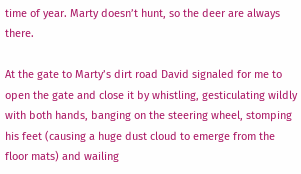time of year. Marty doesn’t hunt, so the deer are always there.

At the gate to Marty’s dirt road David signaled for me to open the gate and close it by whistling, gesticulating wildly with both hands, banging on the steering wheel, stomping his feet (causing a huge dust cloud to emerge from the floor mats) and wailing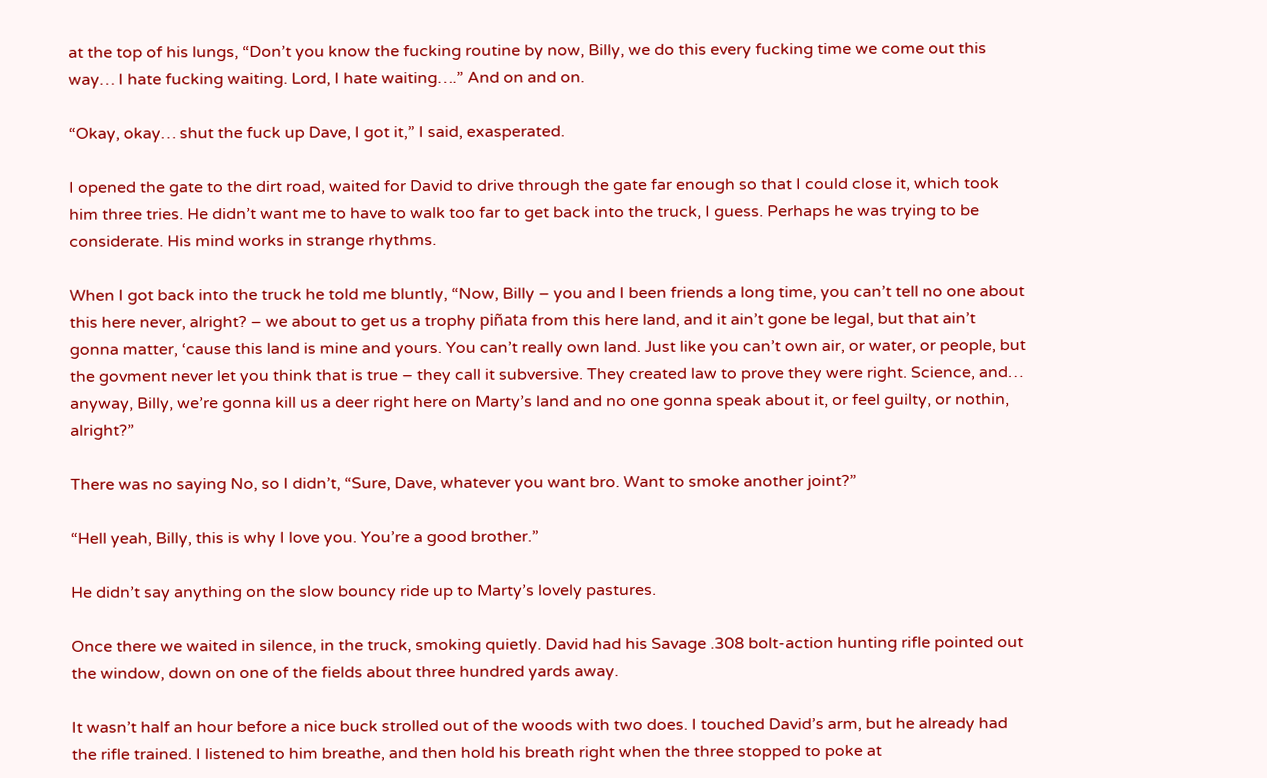at the top of his lungs, “Don’t you know the fucking routine by now, Billy, we do this every fucking time we come out this way… I hate fucking waiting. Lord, I hate waiting….” And on and on.

“Okay, okay… shut the fuck up Dave, I got it,” I said, exasperated.

I opened the gate to the dirt road, waited for David to drive through the gate far enough so that I could close it, which took him three tries. He didn’t want me to have to walk too far to get back into the truck, I guess. Perhaps he was trying to be considerate. His mind works in strange rhythms.

When I got back into the truck he told me bluntly, “Now, Billy – you and I been friends a long time, you can’t tell no one about this here never, alright? – we about to get us a trophy piñata from this here land, and it ain’t gone be legal, but that ain’t gonna matter, ‘cause this land is mine and yours. You can’t really own land. Just like you can’t own air, or water, or people, but the govment never let you think that is true – they call it subversive. They created law to prove they were right. Science, and… anyway, Billy, we’re gonna kill us a deer right here on Marty’s land and no one gonna speak about it, or feel guilty, or nothin, alright?”

There was no saying No, so I didn’t, “Sure, Dave, whatever you want bro. Want to smoke another joint?”

“Hell yeah, Billy, this is why I love you. You’re a good brother.”

He didn’t say anything on the slow bouncy ride up to Marty’s lovely pastures.

Once there we waited in silence, in the truck, smoking quietly. David had his Savage .308 bolt-action hunting rifle pointed out the window, down on one of the fields about three hundred yards away.

It wasn’t half an hour before a nice buck strolled out of the woods with two does. I touched David’s arm, but he already had the rifle trained. I listened to him breathe, and then hold his breath right when the three stopped to poke at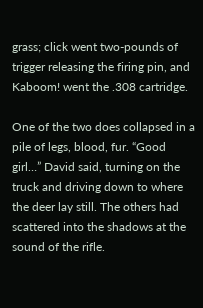grass; click went two-pounds of trigger releasing the firing pin, and Kaboom! went the .308 cartridge.

One of the two does collapsed in a pile of legs, blood, fur. “Good girl…” David said, turning on the truck and driving down to where the deer lay still. The others had scattered into the shadows at the sound of the rifle.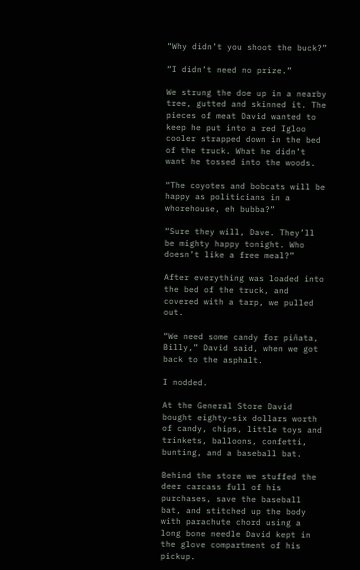“Why didn’t you shoot the buck?”

“I didn’t need no prize.”

We strung the doe up in a nearby tree, gutted and skinned it. The pieces of meat David wanted to keep he put into a red Igloo cooler strapped down in the bed of the truck. What he didn’t want he tossed into the woods.

“The coyotes and bobcats will be happy as politicians in a whorehouse, eh bubba?”

“Sure they will, Dave. They’ll be mighty happy tonight. Who doesn’t like a free meal?”

After everything was loaded into the bed of the truck, and covered with a tarp, we pulled out.

“We need some candy for piñata, Billy,” David said, when we got back to the asphalt.

I nodded.

At the General Store David bought eighty-six dollars worth of candy, chips, little toys and trinkets, balloons, confetti, bunting, and a baseball bat.

Behind the store we stuffed the deer carcass full of his purchases, save the baseball bat, and stitched up the body with parachute chord using a long bone needle David kept in the glove compartment of his pickup.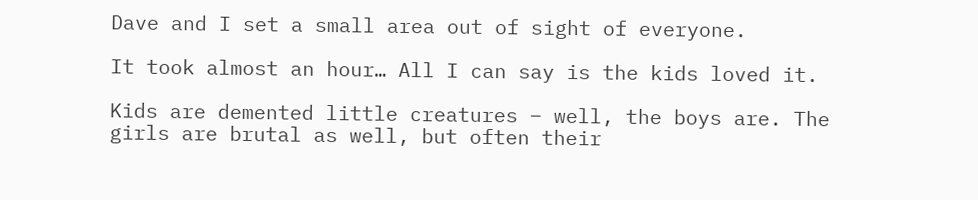Dave and I set a small area out of sight of everyone.

It took almost an hour… All I can say is the kids loved it.

Kids are demented little creatures – well, the boys are. The girls are brutal as well, but often their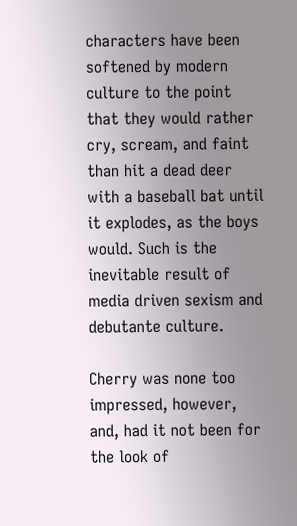characters have been softened by modern culture to the point that they would rather cry, scream, and faint than hit a dead deer with a baseball bat until it explodes, as the boys would. Such is the inevitable result of media driven sexism and debutante culture.

Cherry was none too impressed, however, and, had it not been for the look of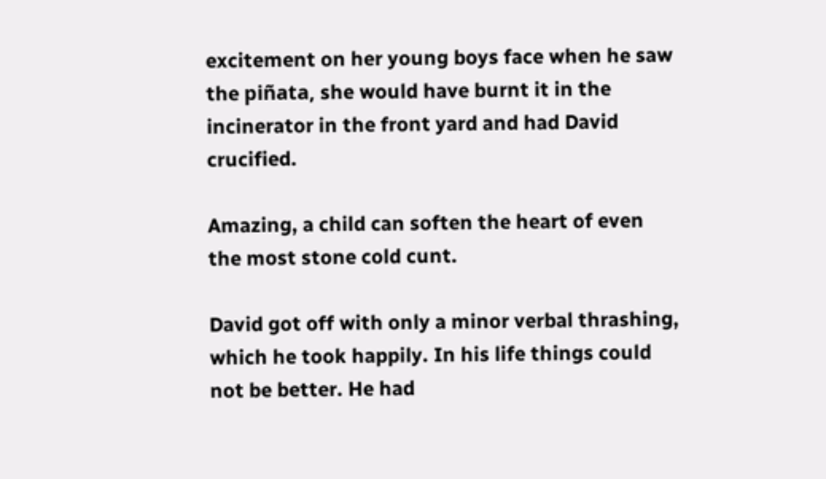excitement on her young boys face when he saw the piñata, she would have burnt it in the incinerator in the front yard and had David crucified.

Amazing, a child can soften the heart of even the most stone cold cunt.

David got off with only a minor verbal thrashing, which he took happily. In his life things could not be better. He had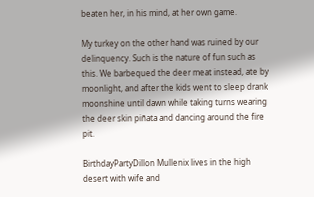beaten her, in his mind, at her own game.

My turkey on the other hand was ruined by our delinquency. Such is the nature of fun such as this. We barbequed the deer meat instead, ate by moonlight, and after the kids went to sleep drank moonshine until dawn while taking turns wearing the deer skin piñata and dancing around the fire pit.

BirthdayPartyDillon Mullenix lives in the high desert with wife and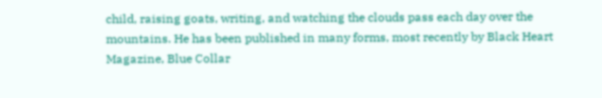child, raising goats, writing, and watching the clouds pass each day over the mountains. He has been published in many forms, most recently by Black Heart Magazine, Blue Collar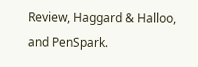Review, Haggard & Halloo, and PenSpark.